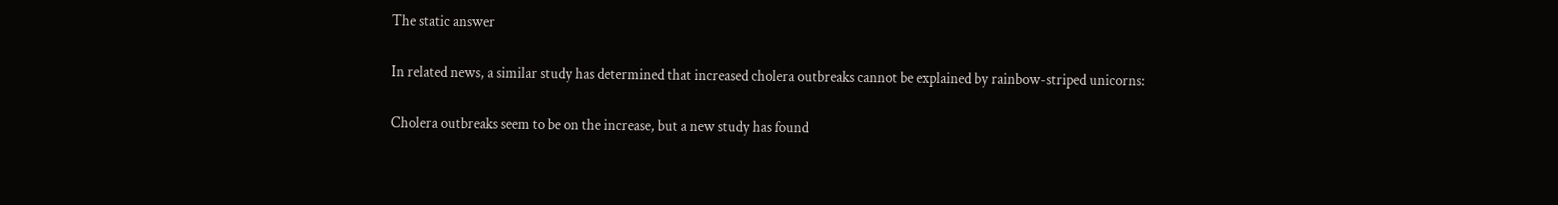The static answer

In related news, a similar study has determined that increased cholera outbreaks cannot be explained by rainbow-striped unicorns:

Cholera outbreaks seem to be on the increase, but a new study has found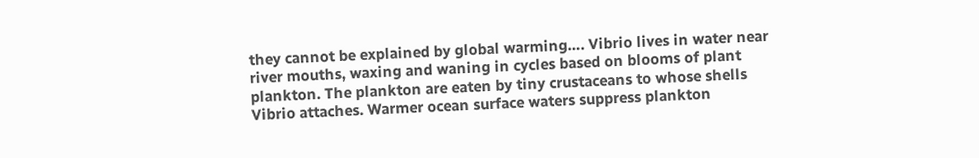they cannot be explained by global warming…. Vibrio lives in water near river mouths, waxing and waning in cycles based on blooms of plant plankton. The plankton are eaten by tiny crustaceans to whose shells Vibrio attaches. Warmer ocean surface waters suppress plankton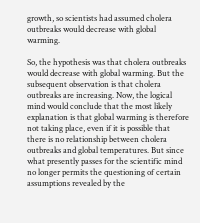growth, so scientists had assumed cholera outbreaks would decrease with global warming.

So, the hypothesis was that cholera outbreaks would decrease with global warming. But the subsequent observation is that cholera outbreaks are increasing. Now, the logical mind would conclude that the most likely explanation is that global warming is therefore not taking place, even if it is possible that there is no relationship between cholera outbreaks and global temperatures. But since what presently passes for the scientific mind no longer permits the questioning of certain assumptions revealed by the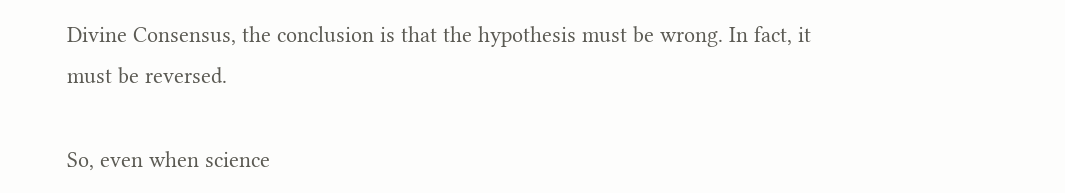Divine Consensus, the conclusion is that the hypothesis must be wrong. In fact, it must be reversed.

So, even when science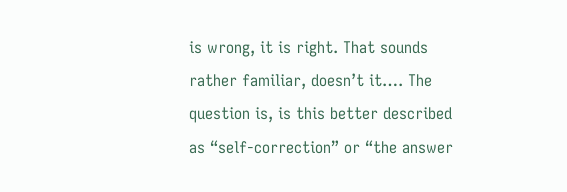is wrong, it is right. That sounds rather familiar, doesn’t it…. The question is, is this better described as “self-correction” or “the answer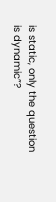is static, only the question is dynamic”?